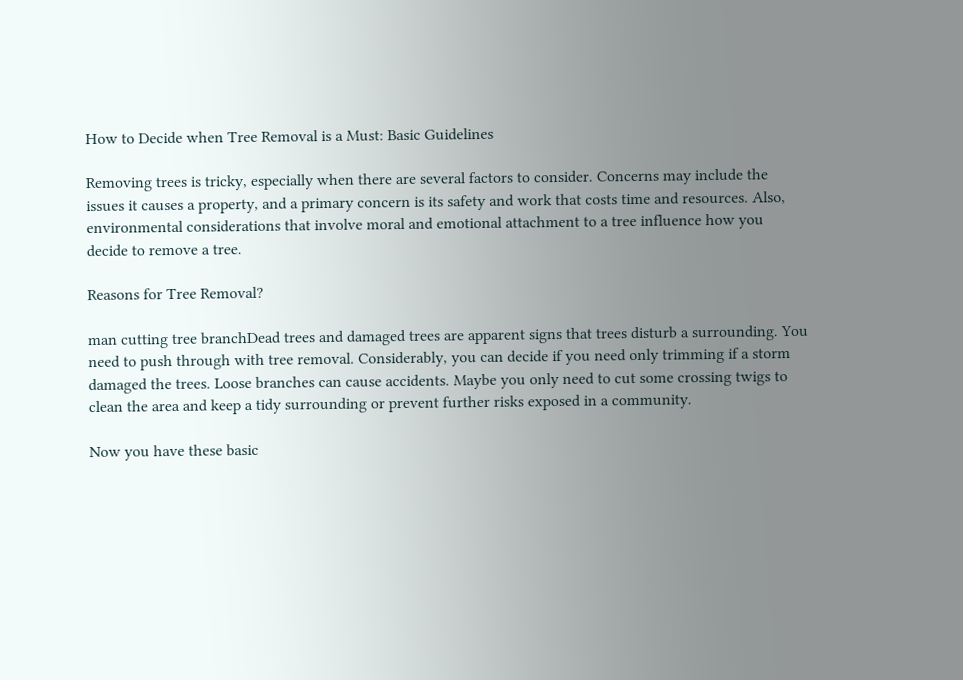How to Decide when Tree Removal is a Must: Basic Guidelines

Removing trees is tricky, especially when there are several factors to consider. Concerns may include the issues it causes a property, and a primary concern is its safety and work that costs time and resources. Also, environmental considerations that involve moral and emotional attachment to a tree influence how you decide to remove a tree.

Reasons for Tree Removal?

man cutting tree branchDead trees and damaged trees are apparent signs that trees disturb a surrounding. You need to push through with tree removal. Considerably, you can decide if you need only trimming if a storm damaged the trees. Loose branches can cause accidents. Maybe you only need to cut some crossing twigs to clean the area and keep a tidy surrounding or prevent further risks exposed in a community.

Now you have these basic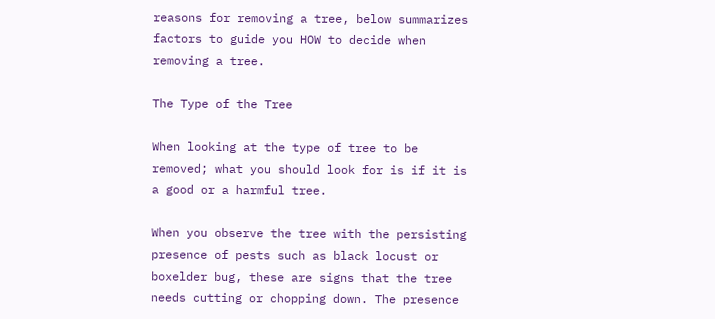reasons for removing a tree, below summarizes factors to guide you HOW to decide when removing a tree.

The Type of the Tree

When looking at the type of tree to be removed; what you should look for is if it is a good or a harmful tree.

When you observe the tree with the persisting presence of pests such as black locust or boxelder bug, these are signs that the tree needs cutting or chopping down. The presence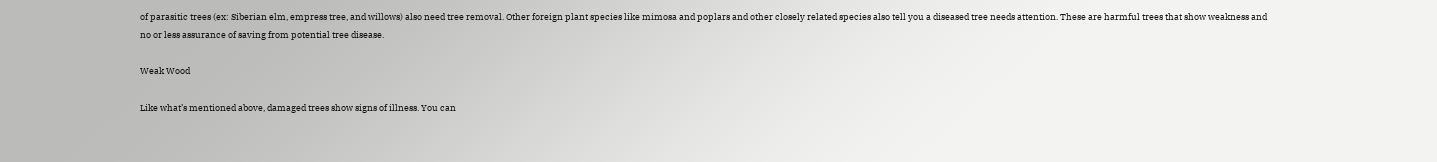of parasitic trees (ex: Siberian elm, empress tree, and willows) also need tree removal. Other foreign plant species like mimosa and poplars and other closely related species also tell you a diseased tree needs attention. These are harmful trees that show weakness and no or less assurance of saving from potential tree disease.

Weak Wood

Like what’s mentioned above, damaged trees show signs of illness. You can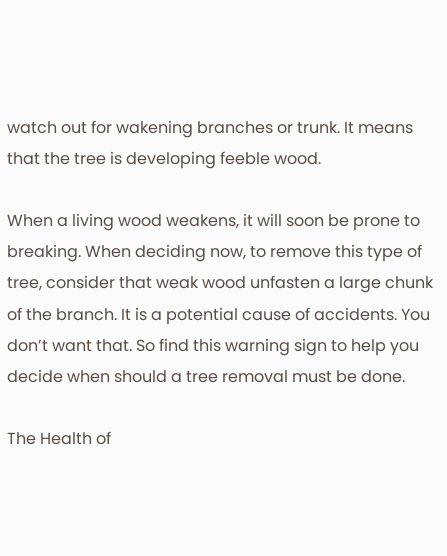watch out for wakening branches or trunk. It means that the tree is developing feeble wood.

When a living wood weakens, it will soon be prone to breaking. When deciding now, to remove this type of tree, consider that weak wood unfasten a large chunk of the branch. It is a potential cause of accidents. You don’t want that. So find this warning sign to help you decide when should a tree removal must be done.

The Health of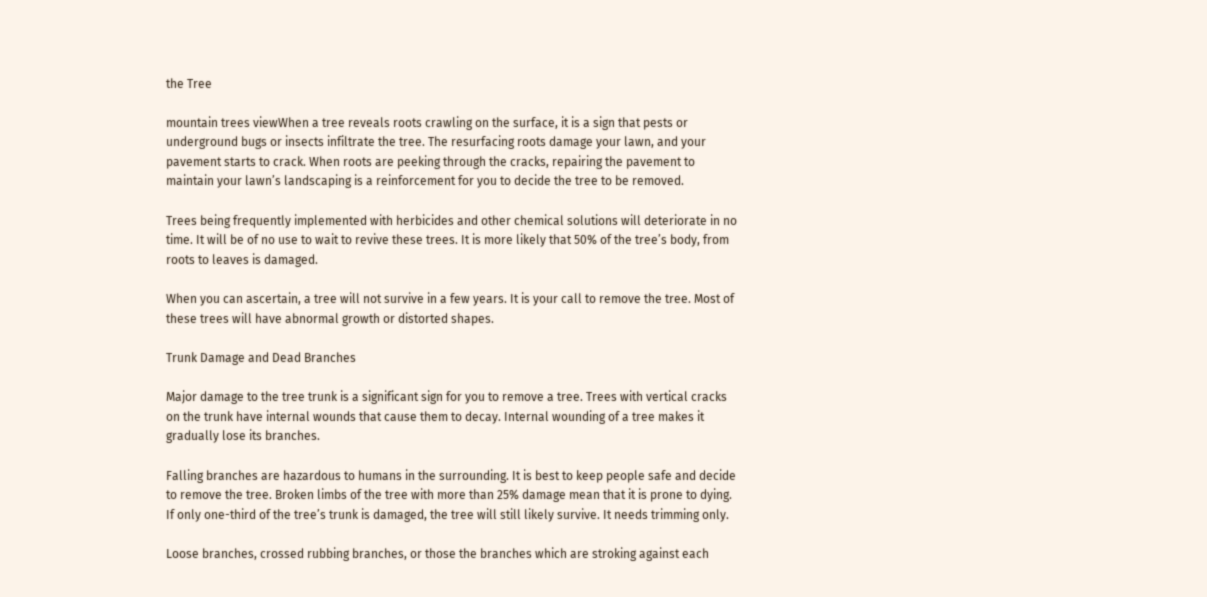the Tree

mountain trees viewWhen a tree reveals roots crawling on the surface, it is a sign that pests or underground bugs or insects infiltrate the tree. The resurfacing roots damage your lawn, and your pavement starts to crack. When roots are peeking through the cracks, repairing the pavement to maintain your lawn’s landscaping is a reinforcement for you to decide the tree to be removed.

Trees being frequently implemented with herbicides and other chemical solutions will deteriorate in no time. It will be of no use to wait to revive these trees. It is more likely that 50% of the tree’s body, from roots to leaves is damaged.

When you can ascertain, a tree will not survive in a few years. It is your call to remove the tree. Most of these trees will have abnormal growth or distorted shapes.

Trunk Damage and Dead Branches

Major damage to the tree trunk is a significant sign for you to remove a tree. Trees with vertical cracks on the trunk have internal wounds that cause them to decay. Internal wounding of a tree makes it gradually lose its branches.

Falling branches are hazardous to humans in the surrounding. It is best to keep people safe and decide to remove the tree. Broken limbs of the tree with more than 25% damage mean that it is prone to dying. If only one-third of the tree’s trunk is damaged, the tree will still likely survive. It needs trimming only.

Loose branches, crossed rubbing branches, or those the branches which are stroking against each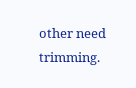other need trimming.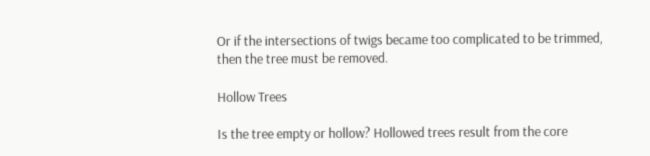Or if the intersections of twigs became too complicated to be trimmed, then the tree must be removed.

Hollow Trees

Is the tree empty or hollow? Hollowed trees result from the core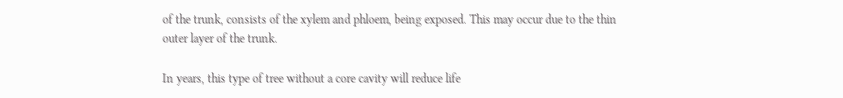of the trunk, consists of the xylem and phloem, being exposed. This may occur due to the thin outer layer of the trunk.

In years, this type of tree without a core cavity will reduce life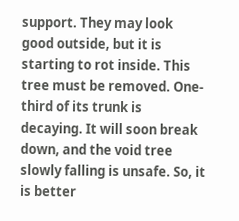support. They may look good outside, but it is starting to rot inside. This tree must be removed. One-third of its trunk is decaying. It will soon break down, and the void tree slowly falling is unsafe. So, it is better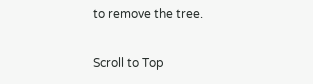to remove the tree.

Scroll to Top